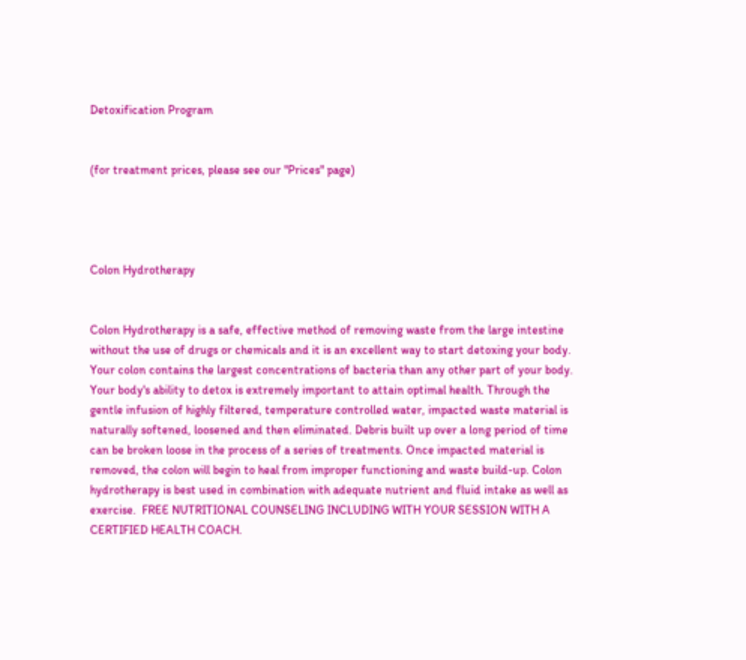Detoxification Program


(for treatment prices, please see our "Prices" page)




Colon Hydrotherapy


Colon Hydrotherapy is a safe, effective method of removing waste from the large intestine without the use of drugs or chemicals and it is an excellent way to start detoxing your body. Your colon contains the largest concentrations of bacteria than any other part of your body. Your body's ability to detox is extremely important to attain optimal health. Through the gentle infusion of highly filtered, temperature controlled water, impacted waste material is naturally softened, loosened and then eliminated. Debris built up over a long period of time can be broken loose in the process of a series of treatments. Once impacted material is removed, the colon will begin to heal from improper functioning and waste build-up. Colon hydrotherapy is best used in combination with adequate nutrient and fluid intake as well as exercise.  FREE NUTRITIONAL COUNSELING INCLUDING WITH YOUR SESSION WITH A CERTIFIED HEALTH COACH.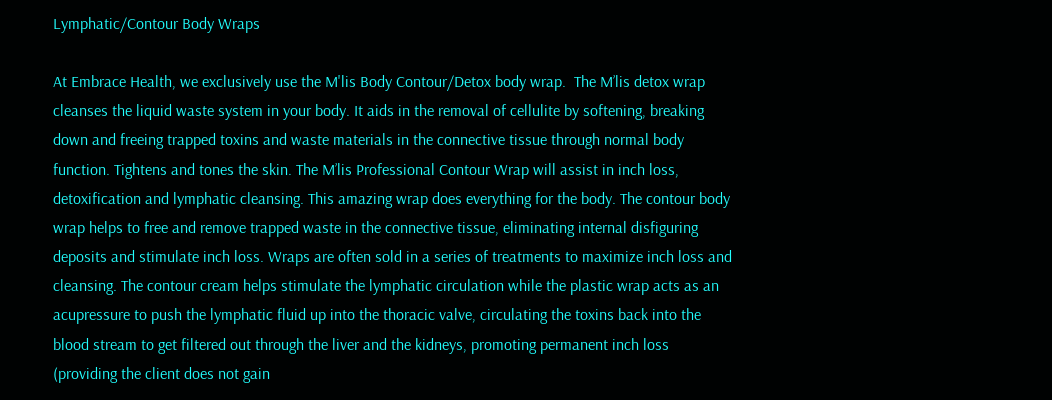Lymphatic/Contour Body Wraps

At Embrace Health, we exclusively use the M'lis Body Contour/Detox body wrap.  The M’lis detox wrap cleanses the liquid waste system in your body. It aids in the removal of cellulite by softening, breaking down and freeing trapped toxins and waste materials in the connective tissue through normal body function. Tightens and tones the skin. The M’lis Professional Contour Wrap will assist in inch loss,  detoxification and lymphatic cleansing. This amazing wrap does everything for the body. The contour body wrap helps to free and remove trapped waste in the connective tissue, eliminating internal disfiguring deposits and stimulate inch loss. Wraps are often sold in a series of treatments to maximize inch loss and cleansing. The contour cream helps stimulate the lymphatic circulation while the plastic wrap acts as an acupressure to push the lymphatic fluid up into the thoracic valve, circulating the toxins back into the blood stream to get filtered out through the liver and the kidneys, promoting permanent inch loss (providing the client does not gain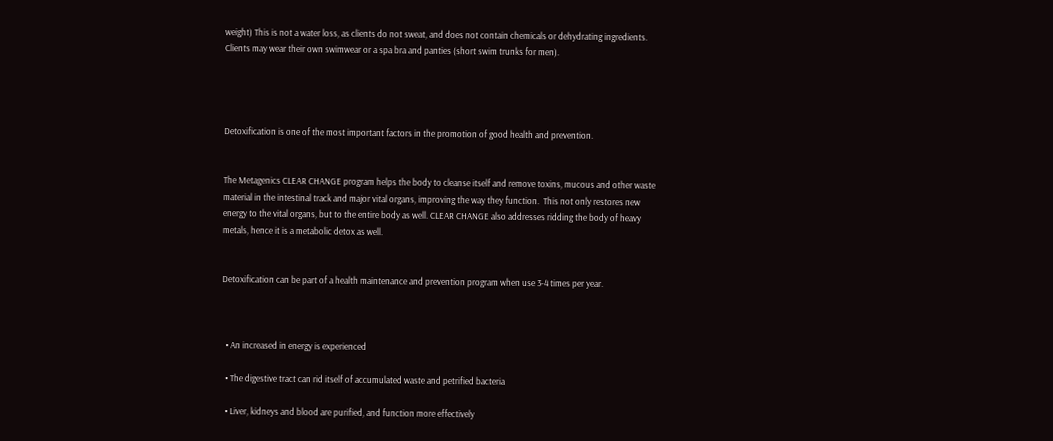weight) This is not a water loss, as clients do not sweat, and does not contain chemicals or dehydrating ingredients. Clients may wear their own swimwear or a spa bra and panties (short swim trunks for men).




Detoxification is one of the most important factors in the promotion of good health and prevention.


The Metagenics CLEAR CHANGE program helps the body to cleanse itself and remove toxins, mucous and other waste material in the intestinal track and major vital organs, improving the way they function.  This not only restores new energy to the vital organs, but to the entire body as well. CLEAR CHANGE also addresses ridding the body of heavy metals, hence it is a metabolic detox as well.


Detoxification can be part of a health maintenance and prevention program when use 3-4 times per year.



  • An increased in energy is experienced

  • The digestive tract can rid itself of accumulated waste and petrified bacteria

  • Liver, kidneys and blood are purified, and function more effectively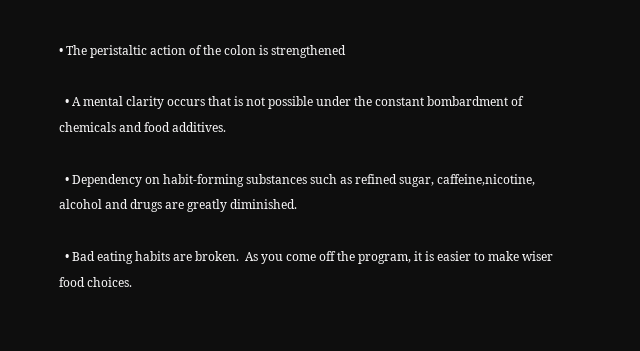• The peristaltic action of the colon is strengthened

  • A mental clarity occurs that is not possible under the constant bombardment of chemicals and food additives.

  • Dependency on habit-forming substances such as refined sugar, caffeine,nicotine, alcohol and drugs are greatly diminished.

  • Bad eating habits are broken.  As you come off the program, it is easier to make wiser food choices.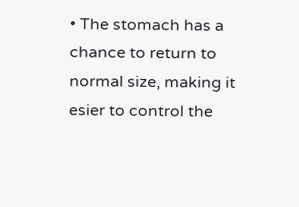• The stomach has a chance to return to normal size, making it esier to control the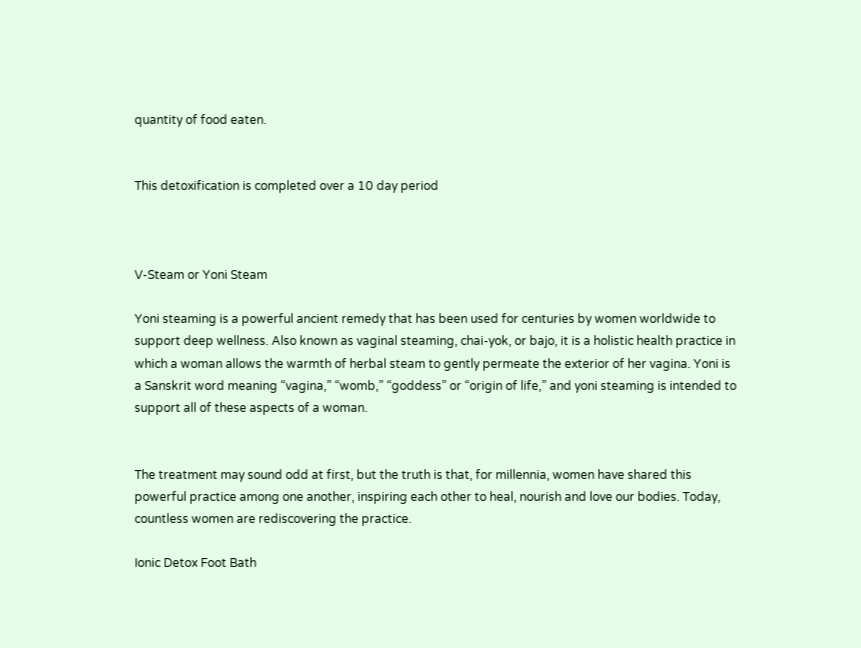quantity of food eaten.


This detoxification is completed over a 10 day period



V-Steam or Yoni Steam

Yoni steaming is a powerful ancient remedy that has been used for centuries by women worldwide to support deep wellness. Also known as vaginal steaming, chai-yok, or bajo, it is a holistic health practice in which a woman allows the warmth of herbal steam to gently permeate the exterior of her vagina. Yoni is a Sanskrit word meaning “vagina,” “womb,” “goddess” or “origin of life,” and yoni steaming is intended to support all of these aspects of a woman.


The treatment may sound odd at first, but the truth is that, for millennia, women have shared this powerful practice among one another, inspiring each other to heal, nourish and love our bodies. Today, countless women are rediscovering the practice.

Ionic Detox Foot Bath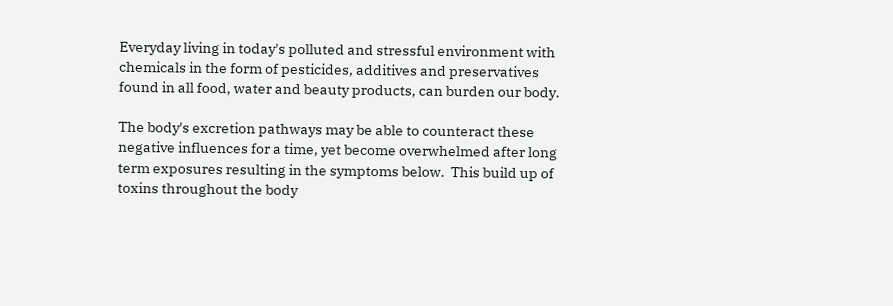Everyday living in today's polluted and stressful environment with chemicals in the form of pesticides, additives and preservatives found in all food, water and beauty products, can burden our body.

The body's excretion pathways may be able to counteract these negative influences for a time, yet become overwhelmed after long term exposures resulting in the symptoms below.  This build up of toxins throughout the body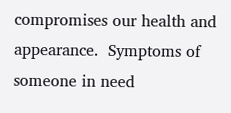compromises our health and appearance.  Symptoms of someone in need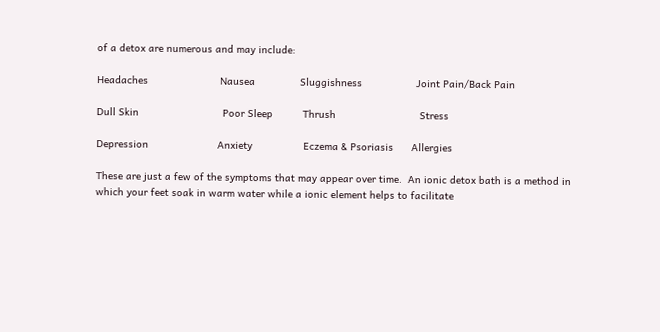of a detox are numerous and may include:

Headaches                        Nausea               Sluggishness                  Joint Pain/Back Pain

Dull Skin                            Poor Sleep          Thrush                            Stress

Depression                       Anxiety                 Eczema & Psoriasis      Allergies

These are just a few of the symptoms that may appear over time.  An ionic detox bath is a method in which your feet soak in warm water while a ionic element helps to facilitate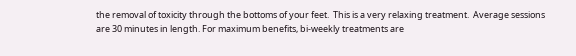the removal of toxicity through the bottoms of your feet.  This is a very relaxing treatment.  Average sessions are 30 minutes in length. For maximum benefits, bi-weekly treatments are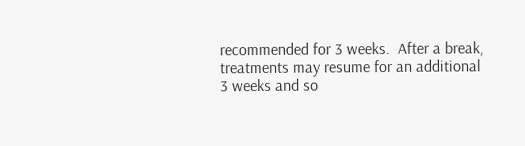recommended for 3 weeks.  After a break, treatments may resume for an additional 3 weeks and so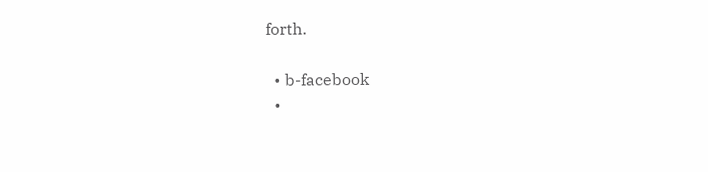forth.

  • b-facebook
  •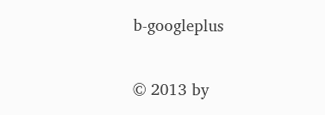b-googleplus

© 2013 by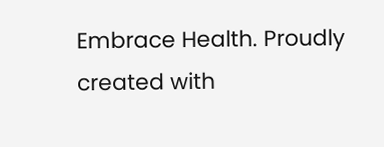Embrace Health. Proudly created with